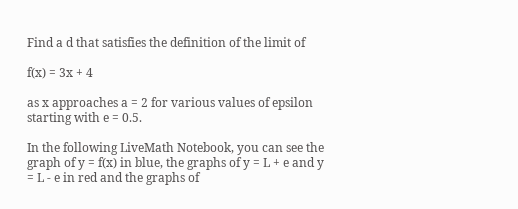Find a d that satisfies the definition of the limit of

f(x) = 3x + 4

as x approaches a = 2 for various values of epsilon starting with e = 0.5.

In the following LiveMath Notebook, you can see the graph of y = f(x) in blue, the graphs of y = L + e and y = L - e in red and the graphs of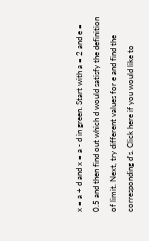x = a + d and x = a - d in green. Start with a = 2 and e = 0.5 and then find out which d would satisfy the definition of limit. Next, try different values for e and find the corresponding d's. Click here if you would like to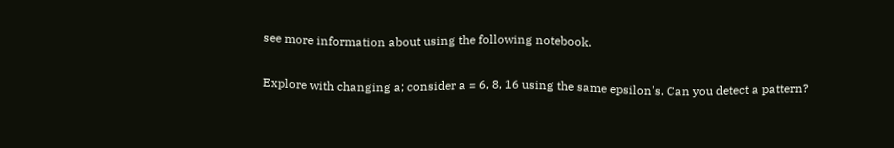see more information about using the following notebook.

Explore with changing a; consider a = 6, 8, 16 using the same epsilon's. Can you detect a pattern?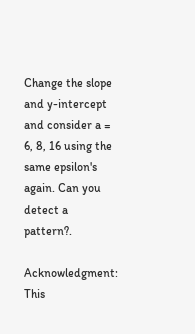Change the slope and y-intercept and consider a = 6, 8, 16 using the same epsilon's again. Can you detect a pattern?.

Acknowledgment: This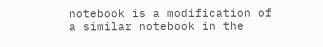notebook is a modification of a similar notebook in the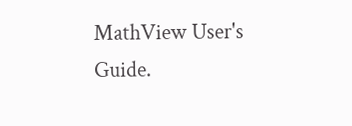MathView User's Guide.